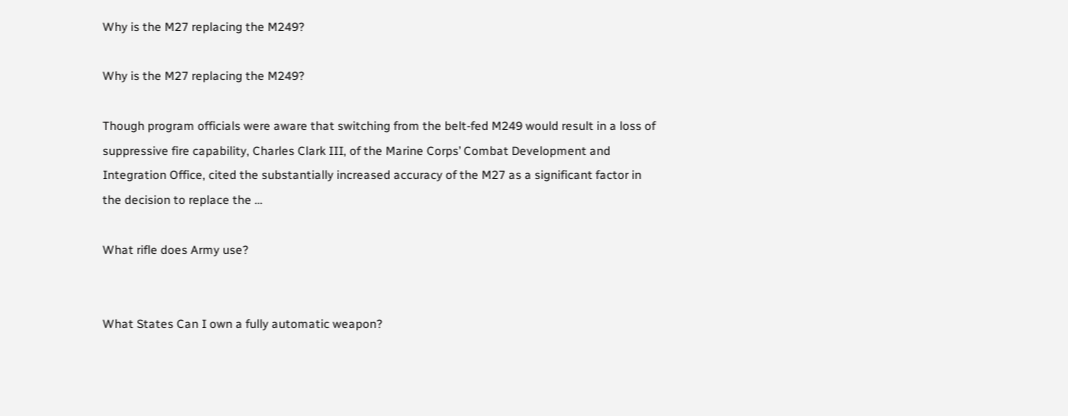Why is the M27 replacing the M249?

Why is the M27 replacing the M249?

Though program officials were aware that switching from the belt-fed M249 would result in a loss of suppressive fire capability, Charles Clark III, of the Marine Corps’ Combat Development and Integration Office, cited the substantially increased accuracy of the M27 as a significant factor in the decision to replace the …

What rifle does Army use?


What States Can I own a fully automatic weapon?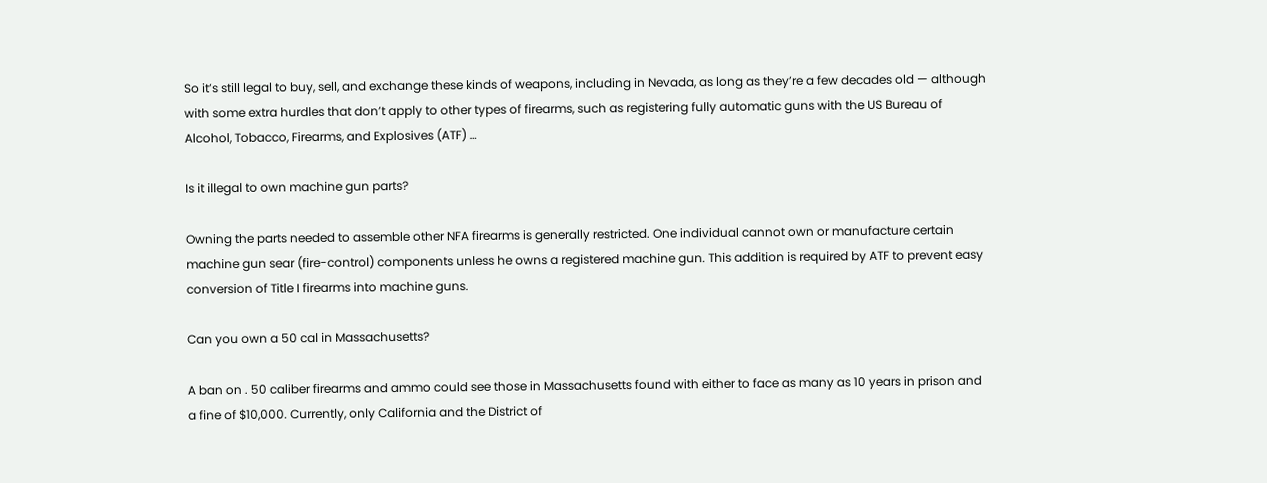So it’s still legal to buy, sell, and exchange these kinds of weapons, including in Nevada, as long as they’re a few decades old — although with some extra hurdles that don’t apply to other types of firearms, such as registering fully automatic guns with the US Bureau of Alcohol, Tobacco, Firearms, and Explosives (ATF) …

Is it illegal to own machine gun parts?

Owning the parts needed to assemble other NFA firearms is generally restricted. One individual cannot own or manufacture certain machine gun sear (fire-control) components unless he owns a registered machine gun. This addition is required by ATF to prevent easy conversion of Title I firearms into machine guns.

Can you own a 50 cal in Massachusetts?

A ban on . 50 caliber firearms and ammo could see those in Massachusetts found with either to face as many as 10 years in prison and a fine of $10,000. Currently, only California and the District of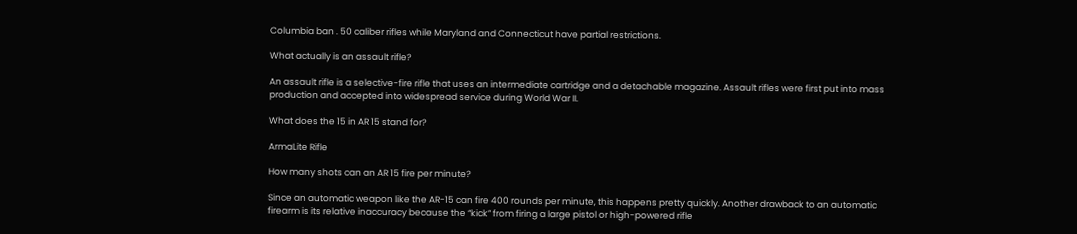Columbia ban . 50 caliber rifles while Maryland and Connecticut have partial restrictions.

What actually is an assault rifle?

An assault rifle is a selective-fire rifle that uses an intermediate cartridge and a detachable magazine. Assault rifles were first put into mass production and accepted into widespread service during World War II.

What does the 15 in AR 15 stand for?

ArmaLite Rifle

How many shots can an AR 15 fire per minute?

Since an automatic weapon like the AR-15 can fire 400 rounds per minute, this happens pretty quickly. Another drawback to an automatic firearm is its relative inaccuracy because the “kick” from firing a large pistol or high-powered rifle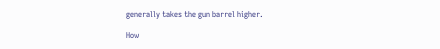generally takes the gun barrel higher.

How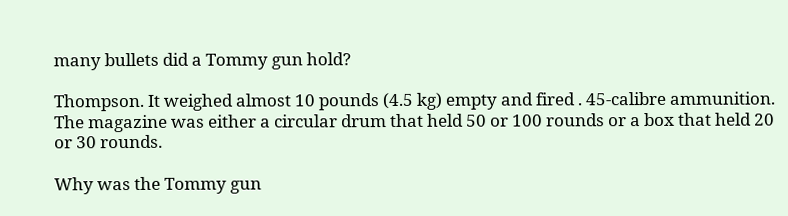many bullets did a Tommy gun hold?

Thompson. It weighed almost 10 pounds (4.5 kg) empty and fired . 45-calibre ammunition. The magazine was either a circular drum that held 50 or 100 rounds or a box that held 20 or 30 rounds.

Why was the Tommy gun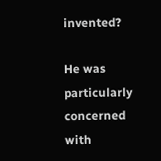invented?

He was particularly concerned with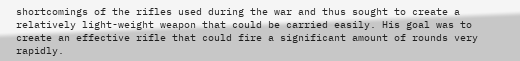shortcomings of the rifles used during the war and thus sought to create a relatively light-weight weapon that could be carried easily. His goal was to create an effective rifle that could fire a significant amount of rounds very rapidly.